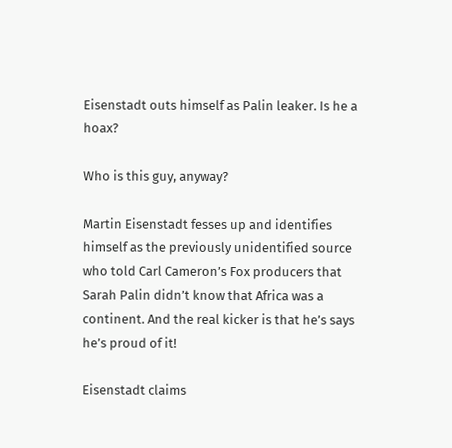Eisenstadt outs himself as Palin leaker. Is he a hoax?

Who is this guy, anyway?

Martin Eisenstadt fesses up and identifies himself as the previously unidentified source who told Carl Cameron’s Fox producers that Sarah Palin didn’t know that Africa was a continent. And the real kicker is that he’s says he’s proud of it!

Eisenstadt claims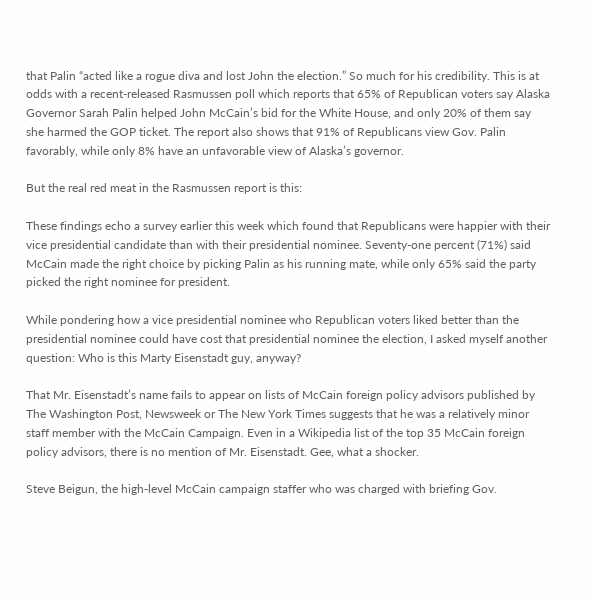that Palin “acted like a rogue diva and lost John the election.” So much for his credibility. This is at odds with a recent-released Rasmussen poll which reports that 65% of Republican voters say Alaska Governor Sarah Palin helped John McCain’s bid for the White House, and only 20% of them say she harmed the GOP ticket. The report also shows that 91% of Republicans view Gov. Palin favorably, while only 8% have an unfavorable view of Alaska’s governor.

But the real red meat in the Rasmussen report is this:

These findings echo a survey earlier this week which found that Republicans were happier with their vice presidential candidate than with their presidential nominee. Seventy-one percent (71%) said McCain made the right choice by picking Palin as his running mate, while only 65% said the party picked the right nominee for president.

While pondering how a vice presidential nominee who Republican voters liked better than the presidential nominee could have cost that presidential nominee the election, I asked myself another question: Who is this Marty Eisenstadt guy, anyway?

That Mr. Eisenstadt’s name fails to appear on lists of McCain foreign policy advisors published by The Washington Post, Newsweek or The New York Times suggests that he was a relatively minor staff member with the McCain Campaign. Even in a Wikipedia list of the top 35 McCain foreign policy advisors, there is no mention of Mr. Eisenstadt. Gee, what a shocker.

Steve Beigun, the high-level McCain campaign staffer who was charged with briefing Gov.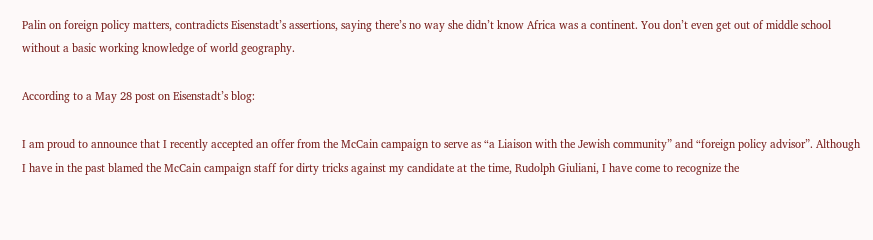Palin on foreign policy matters, contradicts Eisenstadt’s assertions, saying there’s no way she didn’t know Africa was a continent. You don’t even get out of middle school without a basic working knowledge of world geography.

According to a May 28 post on Eisenstadt’s blog:

I am proud to announce that I recently accepted an offer from the McCain campaign to serve as “a Liaison with the Jewish community” and “foreign policy advisor”. Although I have in the past blamed the McCain campaign staff for dirty tricks against my candidate at the time, Rudolph Giuliani, I have come to recognize the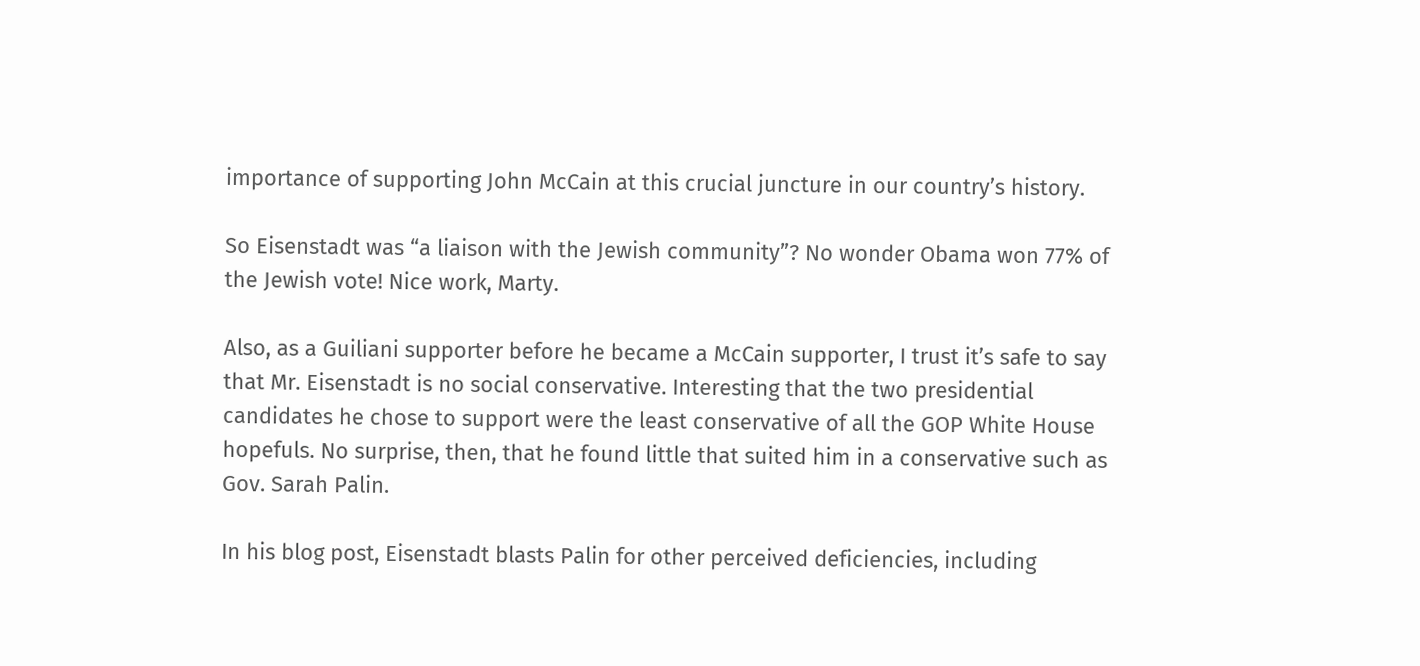importance of supporting John McCain at this crucial juncture in our country’s history.

So Eisenstadt was “a liaison with the Jewish community”? No wonder Obama won 77% of the Jewish vote! Nice work, Marty.

Also, as a Guiliani supporter before he became a McCain supporter, I trust it’s safe to say that Mr. Eisenstadt is no social conservative. Interesting that the two presidential candidates he chose to support were the least conservative of all the GOP White House hopefuls. No surprise, then, that he found little that suited him in a conservative such as Gov. Sarah Palin.

In his blog post, Eisenstadt blasts Palin for other perceived deficiencies, including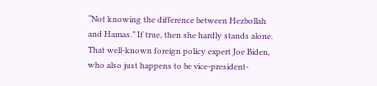“Not knowing the difference between Hezbollah and Hamas.” If true, then she hardly stands alone. That well-known foreign policy expert Joe Biden, who also just happens to be vice-president-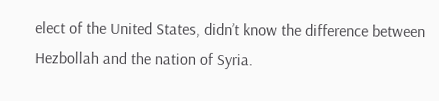elect of the United States, didn’t know the difference between Hezbollah and the nation of Syria.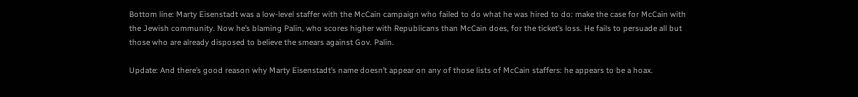Bottom line: Marty Eisenstadt was a low-level staffer with the McCain campaign who failed to do what he was hired to do: make the case for McCain with the Jewish community. Now he’s blaming Palin, who scores higher with Republicans than McCain does, for the ticket’s loss. He fails to persuade all but those who are already disposed to believe the smears against Gov. Palin.

Update: And there’s good reason why Marty Eisenstadt’s name doesn’t appear on any of those lists of McCain staffers: he appears to be a hoax.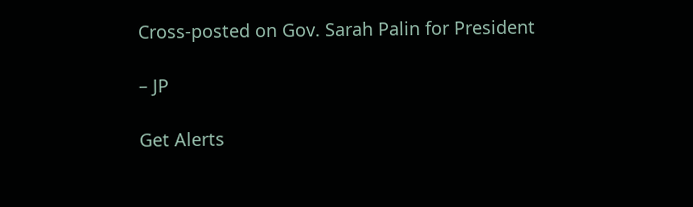Cross-posted on Gov. Sarah Palin for President

– JP

Get Alerts